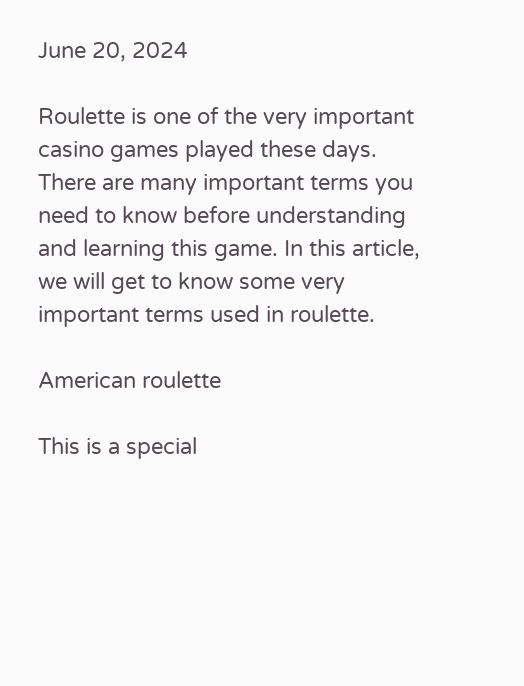June 20, 2024

Roulette is one of the very important casino games played these days. There are many important terms you need to know before understanding and learning this game. In this article, we will get to know some very important terms used in roulette.

American roulette

This is a special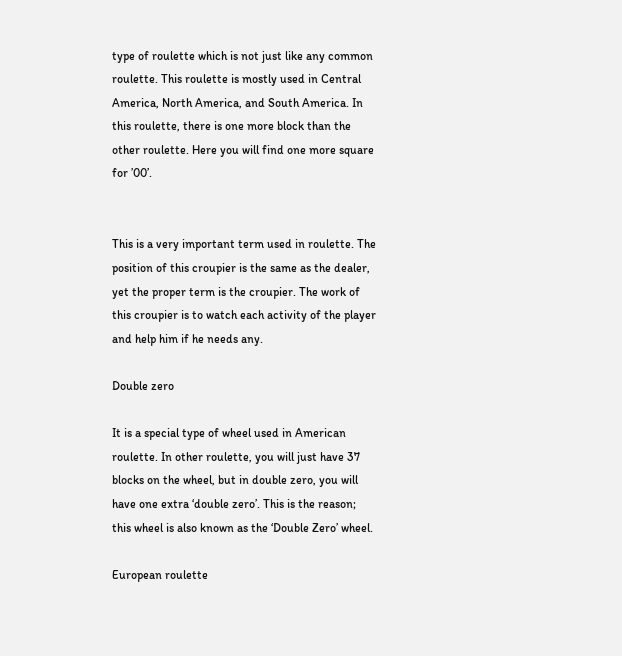type of roulette which is not just like any common roulette. This roulette is mostly used in Central America, North America, and South America. In this roulette, there is one more block than the other roulette. Here you will find one more square for ’00’.


This is a very important term used in roulette. The position of this croupier is the same as the dealer, yet the proper term is the croupier. The work of this croupier is to watch each activity of the player and help him if he needs any.

Double zero

It is a special type of wheel used in American roulette. In other roulette, you will just have 37 blocks on the wheel, but in double zero, you will have one extra ‘double zero’. This is the reason; this wheel is also known as the ‘Double Zero’ wheel.

European roulette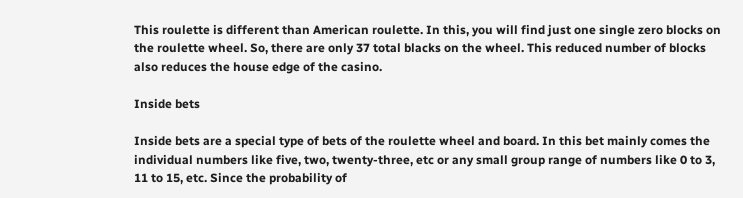This roulette is different than American roulette. In this, you will find just one single zero blocks on the roulette wheel. So, there are only 37 total blacks on the wheel. This reduced number of blocks also reduces the house edge of the casino.

Inside bets

Inside bets are a special type of bets of the roulette wheel and board. In this bet mainly comes the individual numbers like five, two, twenty-three, etc or any small group range of numbers like 0 to 3, 11 to 15, etc. Since the probability of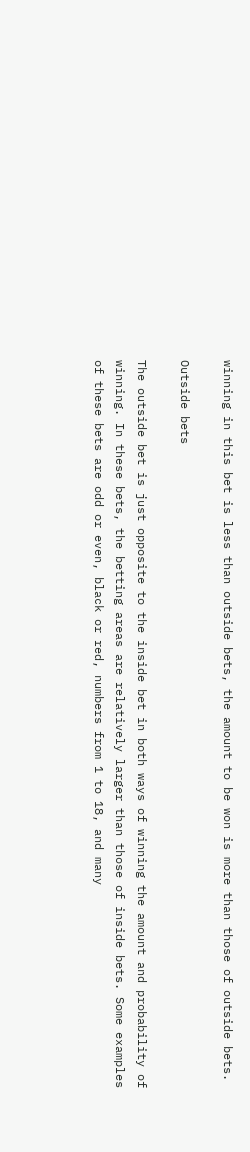winning in this bet is less than outside bets, the amount to be won is more than those of outside bets.

Outside bets

The outside bet is just opposite to the inside bet in both ways of winning the amount and probability of winning. In these bets, the betting areas are relatively larger than those of inside bets. Some examples of these bets are odd or even, black or red, numbers from 1 to 18, and many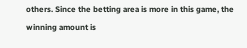others. Since the betting area is more in this game, the winning amount is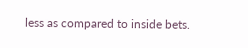less as compared to inside bets.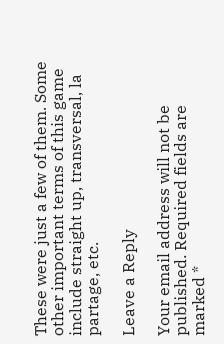These were just a few of them. Some other important terms of this game include straight up, transversal, la partage, etc.

Leave a Reply

Your email address will not be published. Required fields are marked *